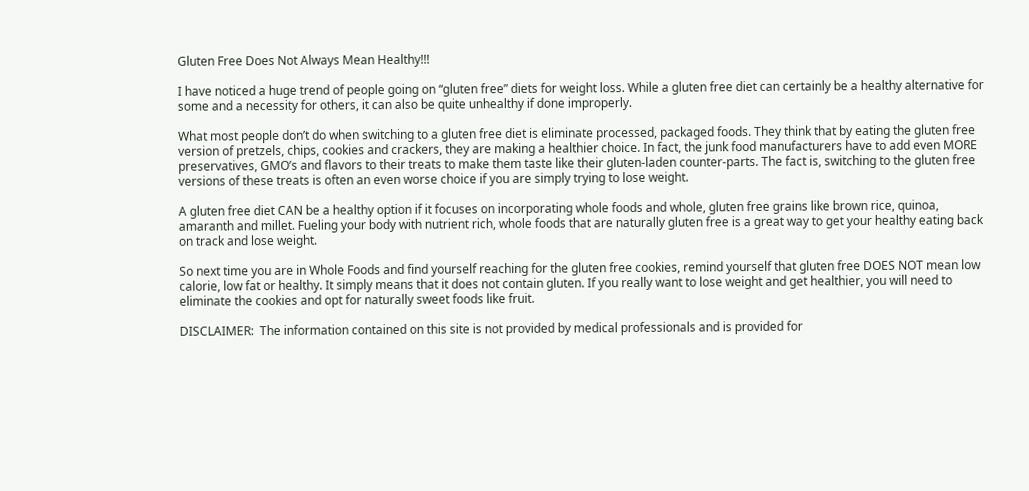Gluten Free Does Not Always Mean Healthy!!!

I have noticed a huge trend of people going on “gluten free” diets for weight loss. While a gluten free diet can certainly be a healthy alternative for some and a necessity for others, it can also be quite unhealthy if done improperly.

What most people don’t do when switching to a gluten free diet is eliminate processed, packaged foods. They think that by eating the gluten free version of pretzels, chips, cookies and crackers, they are making a healthier choice. In fact, the junk food manufacturers have to add even MORE preservatives, GMO’s and flavors to their treats to make them taste like their gluten-laden counter-parts. The fact is, switching to the gluten free versions of these treats is often an even worse choice if you are simply trying to lose weight.

A gluten free diet CAN be a healthy option if it focuses on incorporating whole foods and whole, gluten free grains like brown rice, quinoa, amaranth and millet. Fueling your body with nutrient rich, whole foods that are naturally gluten free is a great way to get your healthy eating back on track and lose weight.

So next time you are in Whole Foods and find yourself reaching for the gluten free cookies, remind yourself that gluten free DOES NOT mean low calorie, low fat or healthy. It simply means that it does not contain gluten. If you really want to lose weight and get healthier, you will need to eliminate the cookies and opt for naturally sweet foods like fruit.

DISCLAIMER:  The information contained on this site is not provided by medical professionals and is provided for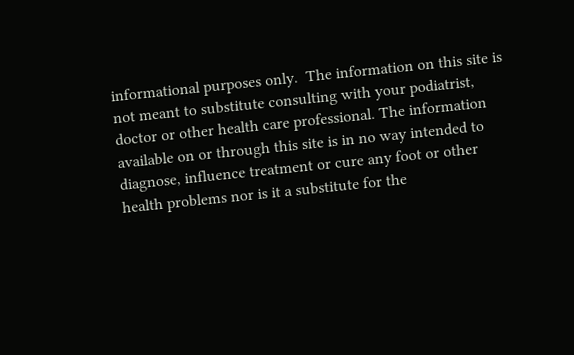informational purposes only.  The information on this site is not meant to substitute consulting with your podiatrist, doctor or other health care professional. The information available on or through this site is in no way intended to diagnose, influence treatment or cure any foot or other health problems nor is it a substitute for the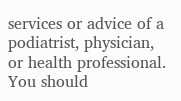services or advice of a podiatrist, physician, or health professional.  You should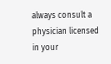always consult a physician licensed in your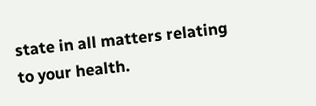state in all matters relating to your health.